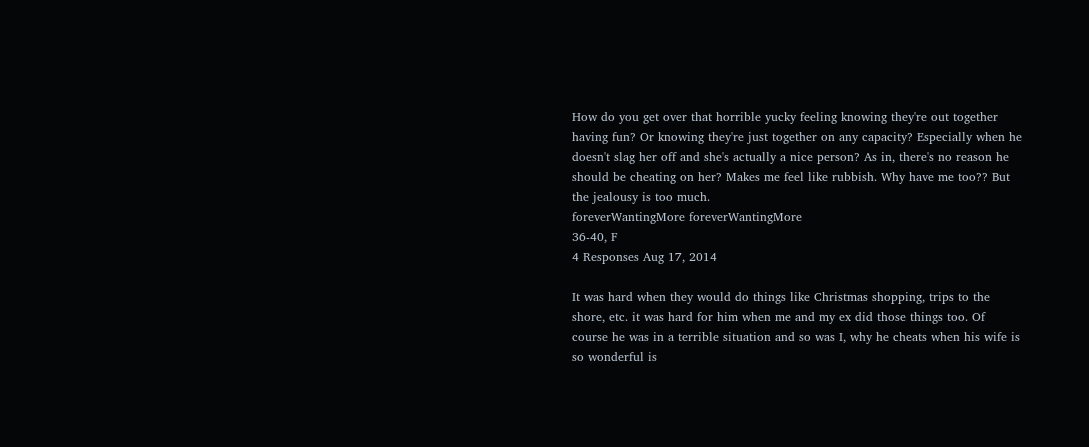How do you get over that horrible yucky feeling knowing they're out together having fun? Or knowing they're just together on any capacity? Especially when he doesn't slag her off and she's actually a nice person? As in, there's no reason he should be cheating on her? Makes me feel like rubbish. Why have me too?? But the jealousy is too much.
foreverWantingMore foreverWantingMore
36-40, F
4 Responses Aug 17, 2014

It was hard when they would do things like Christmas shopping, trips to the shore, etc. it was hard for him when me and my ex did those things too. Of course he was in a terrible situation and so was I, why he cheats when his wife is so wonderful is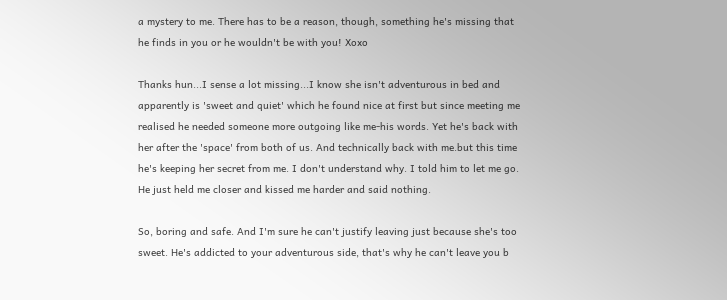a mystery to me. There has to be a reason, though, something he's missing that he finds in you or he wouldn't be with you! Xoxo

Thanks hun...I sense a lot missing...I know she isn't adventurous in bed and apparently is 'sweet and quiet' which he found nice at first but since meeting me realised he needed someone more outgoing like me-his words. Yet he's back with her after the 'space' from both of us. And technically back with me.but this time he's keeping her secret from me. I don't understand why. I told him to let me go. He just held me closer and kissed me harder and said nothing.

So, boring and safe. And I'm sure he can't justify leaving just because she's too sweet. He's addicted to your adventurous side, that's why he can't leave you b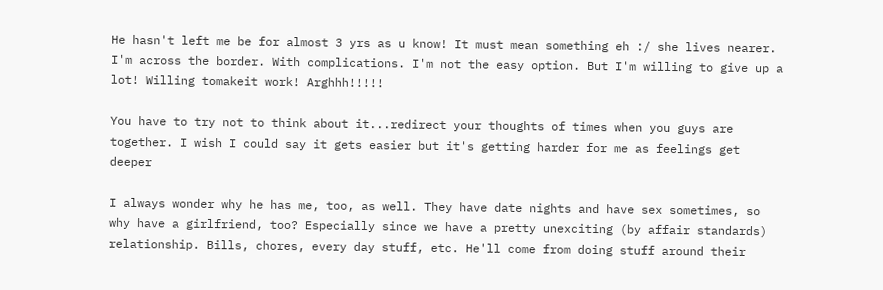He hasn't left me be for almost 3 yrs as u know! It must mean something eh :/ she lives nearer. I'm across the border. With complications. I'm not the easy option. But I'm willing to give up a lot! Willing tomakeit work! Arghhh!!!!!

You have to try not to think about it...redirect your thoughts of times when you guys are together. I wish I could say it gets easier but it's getting harder for me as feelings get deeper

I always wonder why he has me, too, as well. They have date nights and have sex sometimes, so why have a girlfriend, too? Especially since we have a pretty unexciting (by affair standards) relationship. Bills, chores, every day stuff, etc. He'll come from doing stuff around their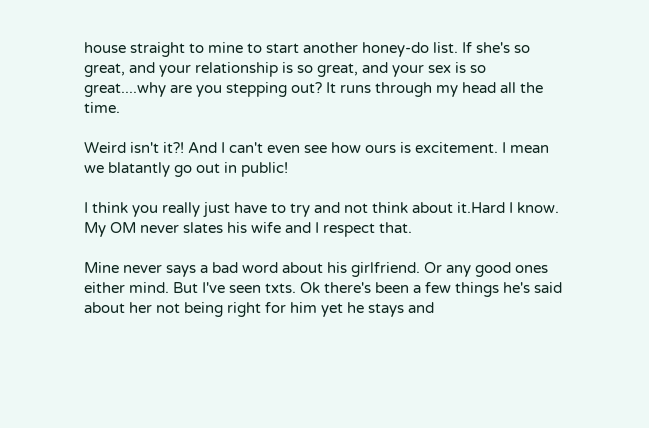house straight to mine to start another honey-do list. If she's so great, and your relationship is so great, and your sex is so great....why are you stepping out? It runs through my head all the time.

Weird isn't it?! And I can't even see how ours is excitement. I mean we blatantly go out in public!

I think you really just have to try and not think about it.Hard I know.
My OM never slates his wife and I respect that.

Mine never says a bad word about his girlfriend. Or any good ones either mind. But I've seen txts. Ok there's been a few things he's said about her not being right for him yet he stays and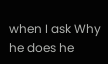when I ask Why he does he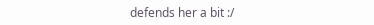defends her a bit :/